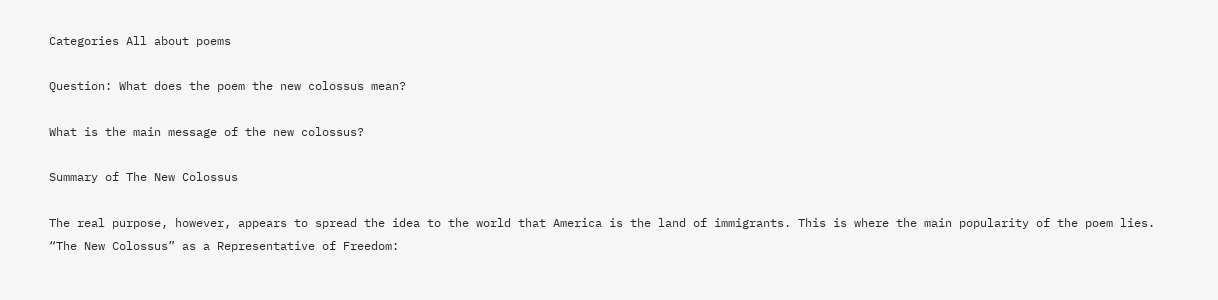Categories All about poems

Question: What does the poem the new colossus mean?

What is the main message of the new colossus?

Summary of The New Colossus

The real purpose, however, appears to spread the idea to the world that America is the land of immigrants. This is where the main popularity of the poem lies. “The New Colossus” as a Representative of Freedom: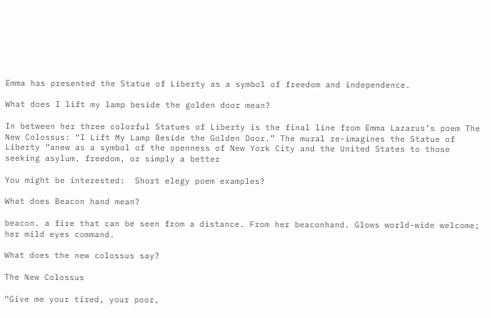Emma has presented the Statue of Liberty as a symbol of freedom and independence.

What does I lift my lamp beside the golden door mean?

In between her three colorful Statues of Liberty is the final line from Emma Lazarus’s poem The New Colossus: “I Lift My Lamp Beside the Golden Door.” The mural re-imagines the Statue of Liberty “anew as a symbol of the openness of New York City and the United States to those seeking asylum, freedom, or simply a better

You might be interested:  Short elegy poem examples?

What does Beacon hand mean?

beacon. a fire that can be seen from a distance. From her beaconhand. Glows world-wide welcome; her mild eyes command.

What does the new colossus say?

The New Colossus

“Give me your tired, your poor,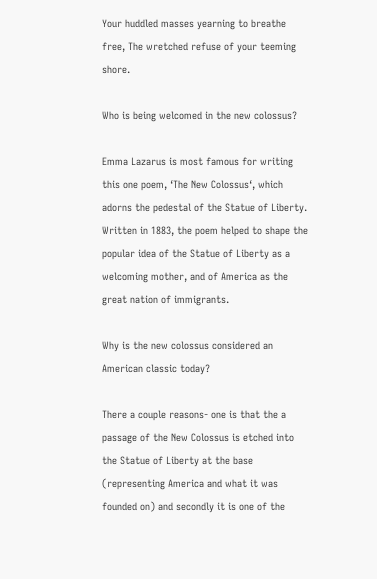Your huddled masses yearning to breathe free, The wretched refuse of your teeming shore.

Who is being welcomed in the new colossus?

Emma Lazarus is most famous for writing this one poem, ‘The New Colossus‘, which adorns the pedestal of the Statue of Liberty. Written in 1883, the poem helped to shape the popular idea of the Statue of Liberty as a welcoming mother, and of America as the great nation of immigrants.

Why is the new colossus considered an American classic today?

There a couple reasons- one is that the a passage of the New Colossus is etched into the Statue of Liberty at the base (representing America and what it was founded on) and secondly it is one of the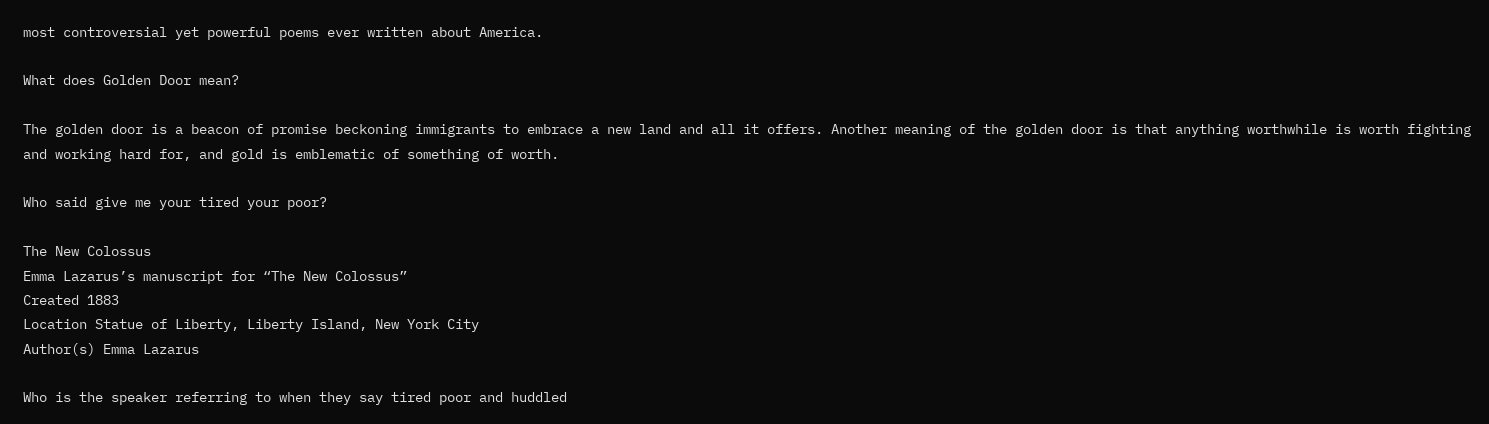most controversial yet powerful poems ever written about America.

What does Golden Door mean?

The golden door is a beacon of promise beckoning immigrants to embrace a new land and all it offers. Another meaning of the golden door is that anything worthwhile is worth fighting and working hard for, and gold is emblematic of something of worth.

Who said give me your tired your poor?

The New Colossus
Emma Lazarus’s manuscript for “The New Colossus”
Created 1883
Location Statue of Liberty, Liberty Island, New York City
Author(s) Emma Lazarus

Who is the speaker referring to when they say tired poor and huddled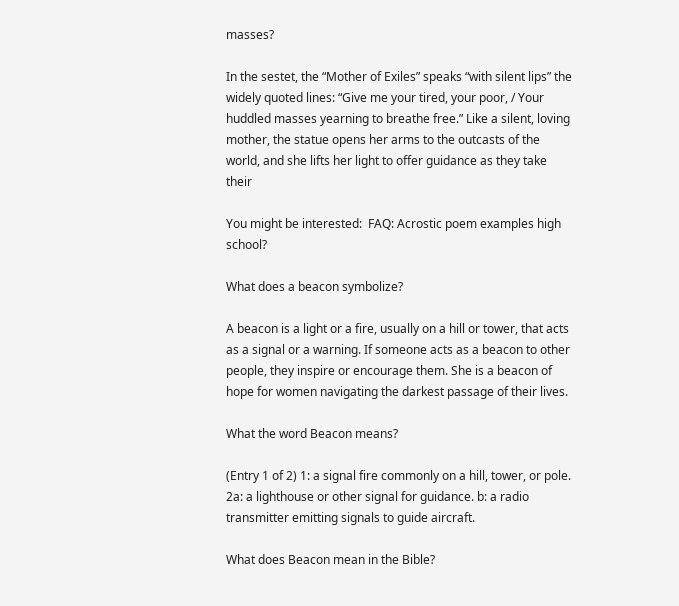masses?

In the sestet, the “Mother of Exiles” speaks “with silent lips” the widely quoted lines: “Give me your tired, your poor, / Your huddled masses yearning to breathe free.” Like a silent, loving mother, the statue opens her arms to the outcasts of the world, and she lifts her light to offer guidance as they take their

You might be interested:  FAQ: Acrostic poem examples high school?

What does a beacon symbolize?

A beacon is a light or a fire, usually on a hill or tower, that acts as a signal or a warning. If someone acts as a beacon to other people, they inspire or encourage them. She is a beacon of hope for women navigating the darkest passage of their lives.

What the word Beacon means?

(Entry 1 of 2) 1: a signal fire commonly on a hill, tower, or pole. 2a: a lighthouse or other signal for guidance. b: a radio transmitter emitting signals to guide aircraft.

What does Beacon mean in the Bible?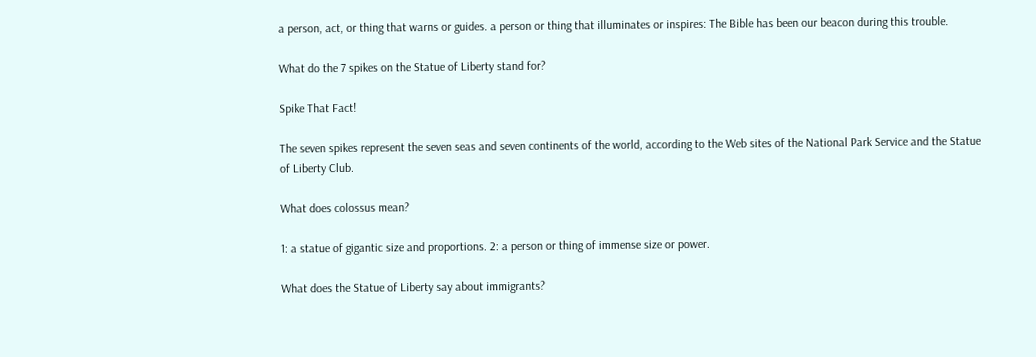a person, act, or thing that warns or guides. a person or thing that illuminates or inspires: The Bible has been our beacon during this trouble.

What do the 7 spikes on the Statue of Liberty stand for?

Spike That Fact!

The seven spikes represent the seven seas and seven continents of the world, according to the Web sites of the National Park Service and the Statue of Liberty Club.

What does colossus mean?

1: a statue of gigantic size and proportions. 2: a person or thing of immense size or power.

What does the Statue of Liberty say about immigrants?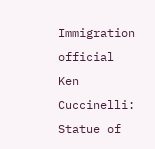Immigration official Ken Cuccinelli: Statue of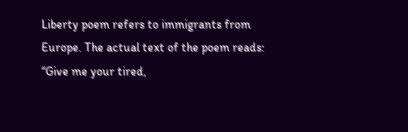Liberty poem refers to immigrants from Europe. The actual text of the poem reads: “Give me your tired,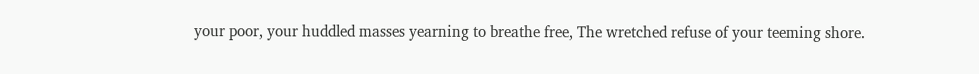your poor, your huddled masses yearning to breathe free, The wretched refuse of your teeming shore.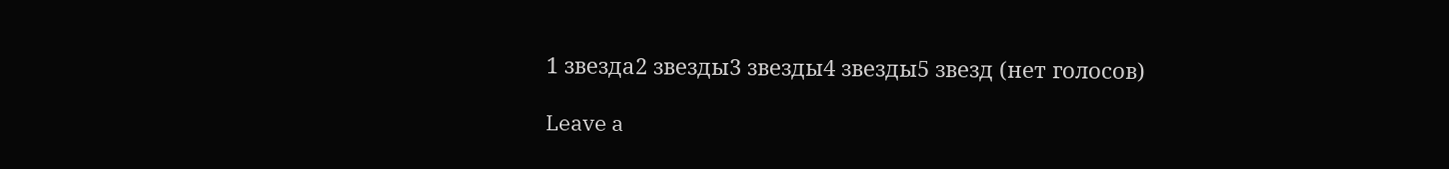1 звезда2 звезды3 звезды4 звезды5 звезд (нет голосов)

Leave a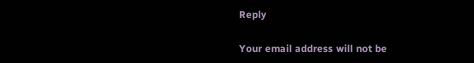Reply

Your email address will not be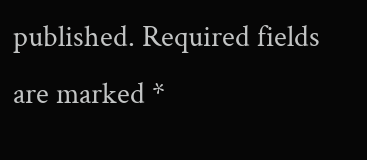published. Required fields are marked *